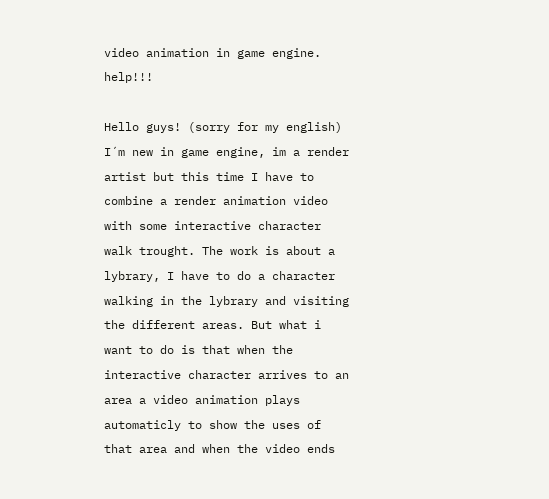video animation in game engine. help!!!

Hello guys! (sorry for my english) I´m new in game engine, im a render artist but this time I have to combine a render animation video with some interactive character walk trought. The work is about a lybrary, I have to do a character walking in the lybrary and visiting the different areas. But what i want to do is that when the interactive character arrives to an area a video animation plays automaticly to show the uses of that area and when the video ends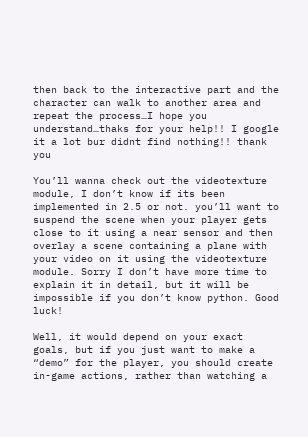then back to the interactive part and the character can walk to another area and repeat the process…I hope you understand…thaks for your help!! I google it a lot bur didnt find nothing!! thank you

You’ll wanna check out the videotexture module, I don’t know if its been implemented in 2.5 or not. you’ll want to suspend the scene when your player gets close to it using a near sensor and then overlay a scene containing a plane with your video on it using the videotexture module. Sorry I don’t have more time to explain it in detail, but it will be impossible if you don’t know python. Good luck!

Well, it would depend on your exact goals, but if you just want to make a “demo” for the player, you should create in-game actions, rather than watching a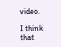video.

I think that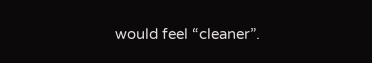would feel “cleaner”.